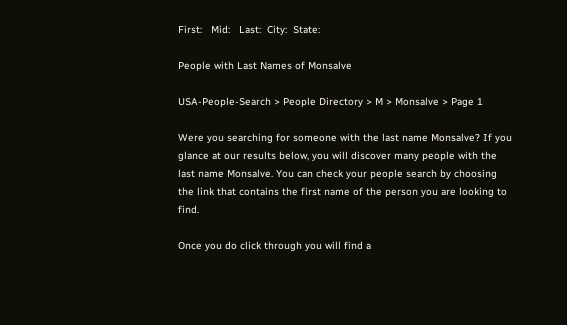First:   Mid:   Last:  City:  State:

People with Last Names of Monsalve

USA-People-Search > People Directory > M > Monsalve > Page 1

Were you searching for someone with the last name Monsalve? If you glance at our results below, you will discover many people with the last name Monsalve. You can check your people search by choosing the link that contains the first name of the person you are looking to find.

Once you do click through you will find a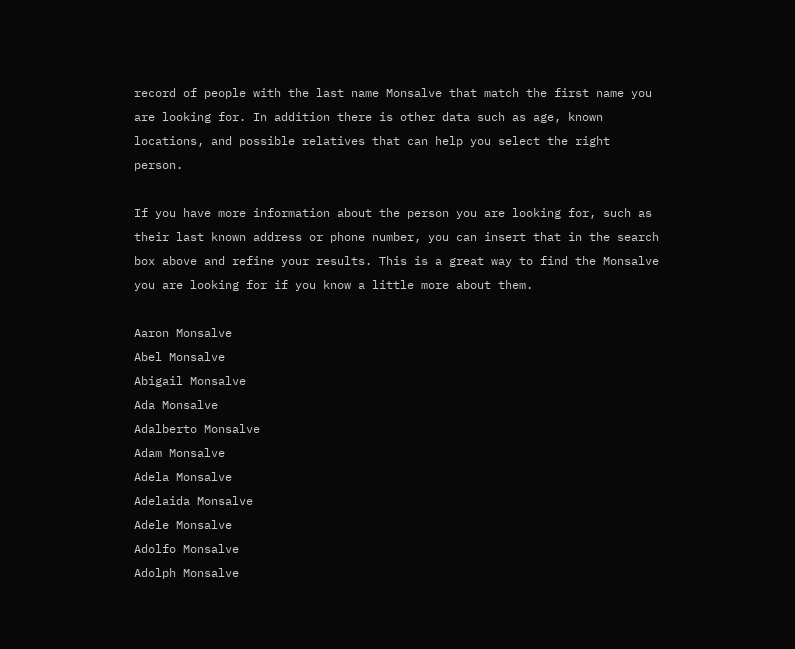record of people with the last name Monsalve that match the first name you are looking for. In addition there is other data such as age, known locations, and possible relatives that can help you select the right person.

If you have more information about the person you are looking for, such as their last known address or phone number, you can insert that in the search box above and refine your results. This is a great way to find the Monsalve you are looking for if you know a little more about them.

Aaron Monsalve
Abel Monsalve
Abigail Monsalve
Ada Monsalve
Adalberto Monsalve
Adam Monsalve
Adela Monsalve
Adelaida Monsalve
Adele Monsalve
Adolfo Monsalve
Adolph Monsalve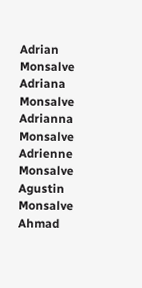Adrian Monsalve
Adriana Monsalve
Adrianna Monsalve
Adrienne Monsalve
Agustin Monsalve
Ahmad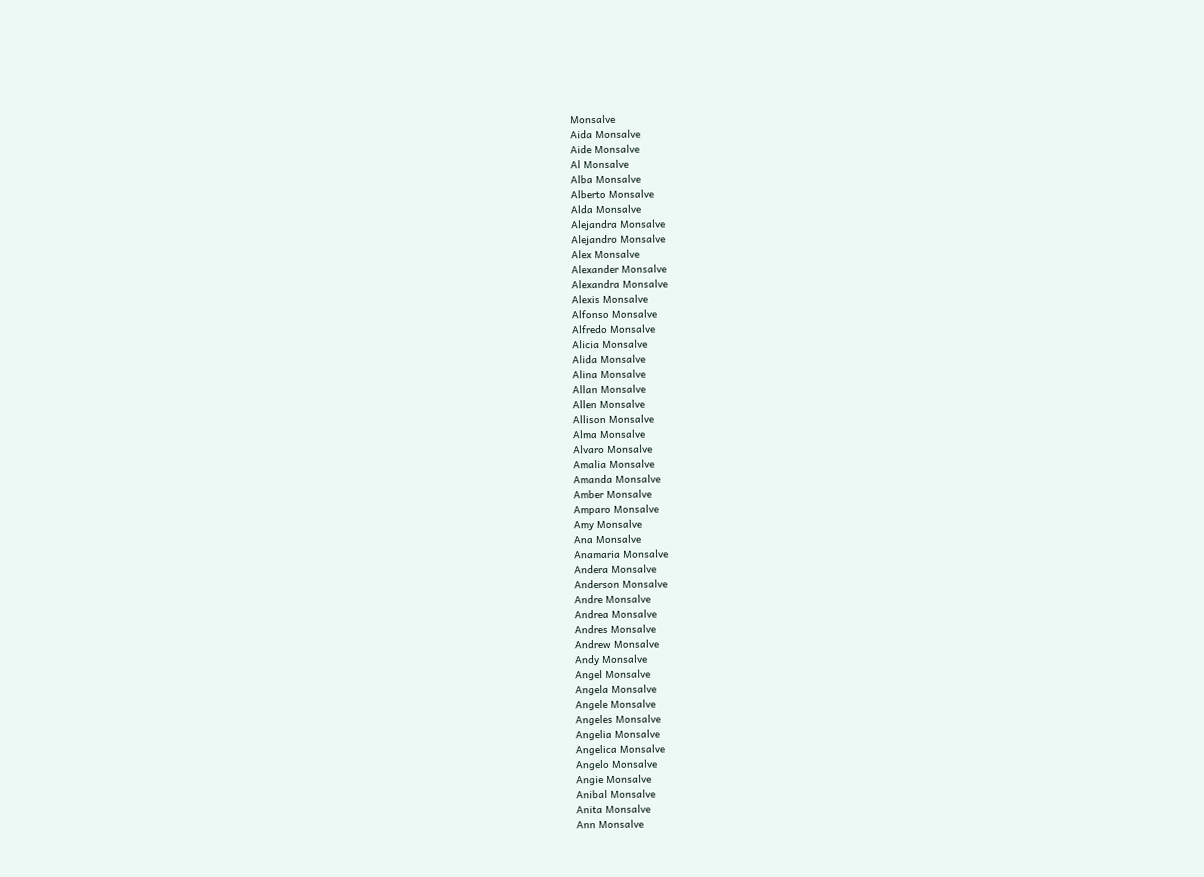Monsalve
Aida Monsalve
Aide Monsalve
Al Monsalve
Alba Monsalve
Alberto Monsalve
Alda Monsalve
Alejandra Monsalve
Alejandro Monsalve
Alex Monsalve
Alexander Monsalve
Alexandra Monsalve
Alexis Monsalve
Alfonso Monsalve
Alfredo Monsalve
Alicia Monsalve
Alida Monsalve
Alina Monsalve
Allan Monsalve
Allen Monsalve
Allison Monsalve
Alma Monsalve
Alvaro Monsalve
Amalia Monsalve
Amanda Monsalve
Amber Monsalve
Amparo Monsalve
Amy Monsalve
Ana Monsalve
Anamaria Monsalve
Andera Monsalve
Anderson Monsalve
Andre Monsalve
Andrea Monsalve
Andres Monsalve
Andrew Monsalve
Andy Monsalve
Angel Monsalve
Angela Monsalve
Angele Monsalve
Angeles Monsalve
Angelia Monsalve
Angelica Monsalve
Angelo Monsalve
Angie Monsalve
Anibal Monsalve
Anita Monsalve
Ann Monsalve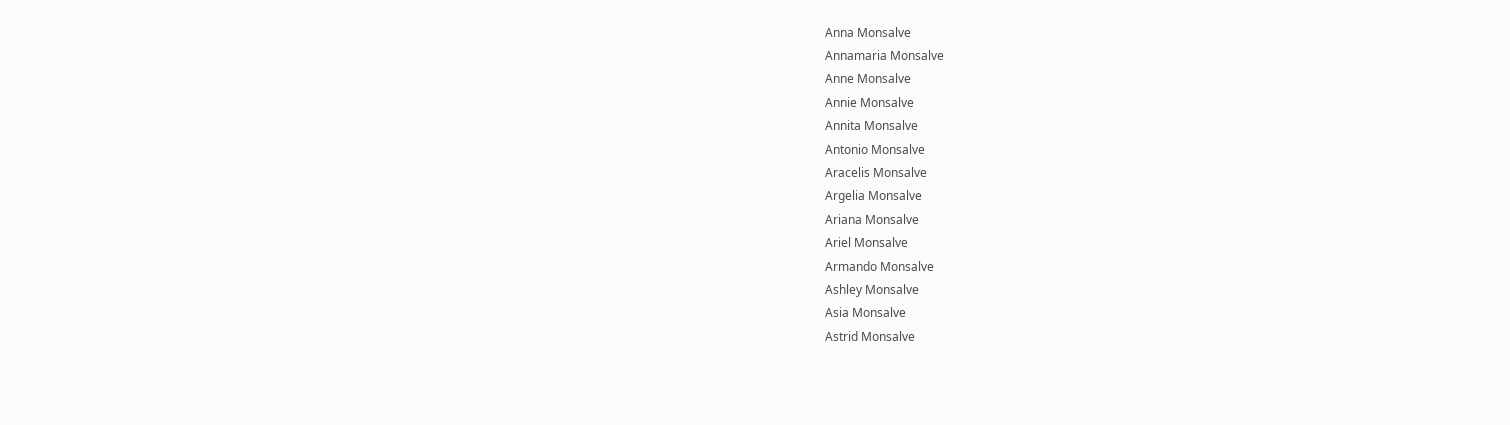Anna Monsalve
Annamaria Monsalve
Anne Monsalve
Annie Monsalve
Annita Monsalve
Antonio Monsalve
Aracelis Monsalve
Argelia Monsalve
Ariana Monsalve
Ariel Monsalve
Armando Monsalve
Ashley Monsalve
Asia Monsalve
Astrid Monsalve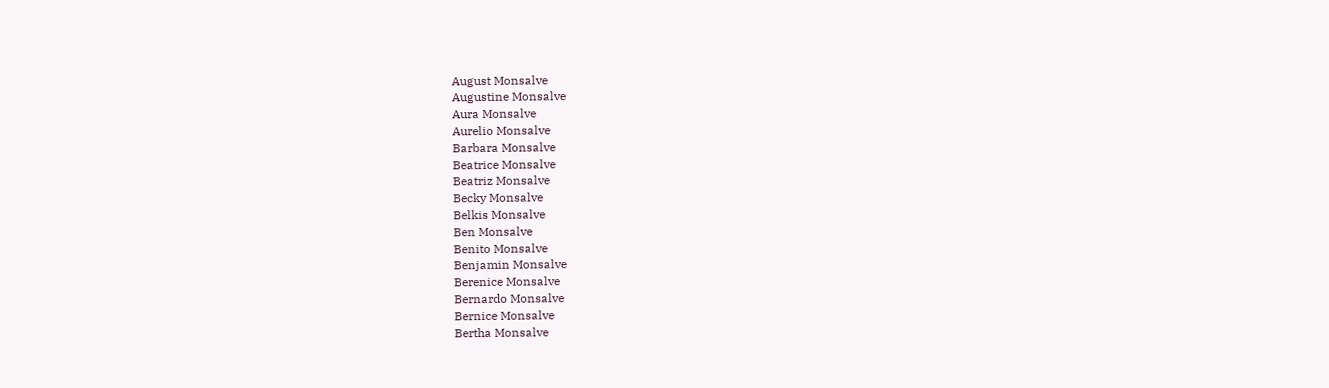August Monsalve
Augustine Monsalve
Aura Monsalve
Aurelio Monsalve
Barbara Monsalve
Beatrice Monsalve
Beatriz Monsalve
Becky Monsalve
Belkis Monsalve
Ben Monsalve
Benito Monsalve
Benjamin Monsalve
Berenice Monsalve
Bernardo Monsalve
Bernice Monsalve
Bertha Monsalve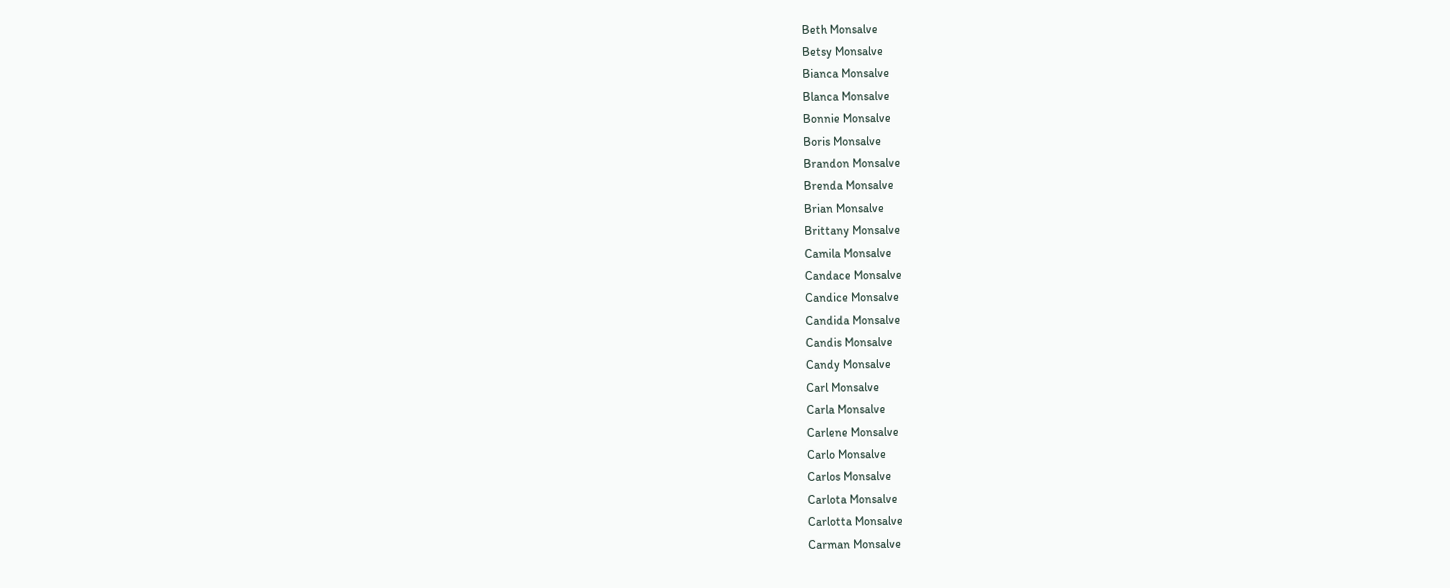Beth Monsalve
Betsy Monsalve
Bianca Monsalve
Blanca Monsalve
Bonnie Monsalve
Boris Monsalve
Brandon Monsalve
Brenda Monsalve
Brian Monsalve
Brittany Monsalve
Camila Monsalve
Candace Monsalve
Candice Monsalve
Candida Monsalve
Candis Monsalve
Candy Monsalve
Carl Monsalve
Carla Monsalve
Carlene Monsalve
Carlo Monsalve
Carlos Monsalve
Carlota Monsalve
Carlotta Monsalve
Carman Monsalve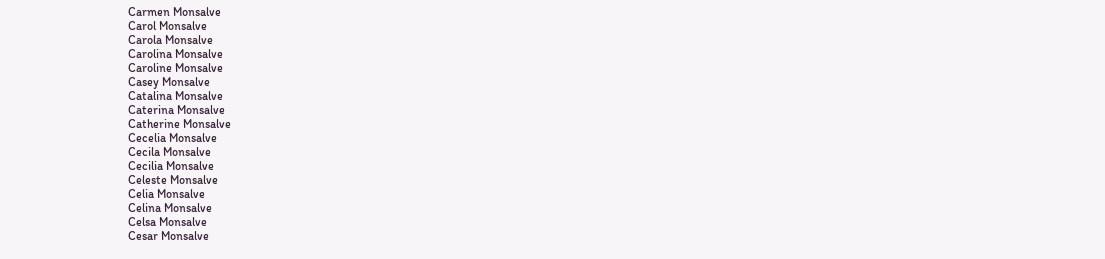Carmen Monsalve
Carol Monsalve
Carola Monsalve
Carolina Monsalve
Caroline Monsalve
Casey Monsalve
Catalina Monsalve
Caterina Monsalve
Catherine Monsalve
Cecelia Monsalve
Cecila Monsalve
Cecilia Monsalve
Celeste Monsalve
Celia Monsalve
Celina Monsalve
Celsa Monsalve
Cesar Monsalve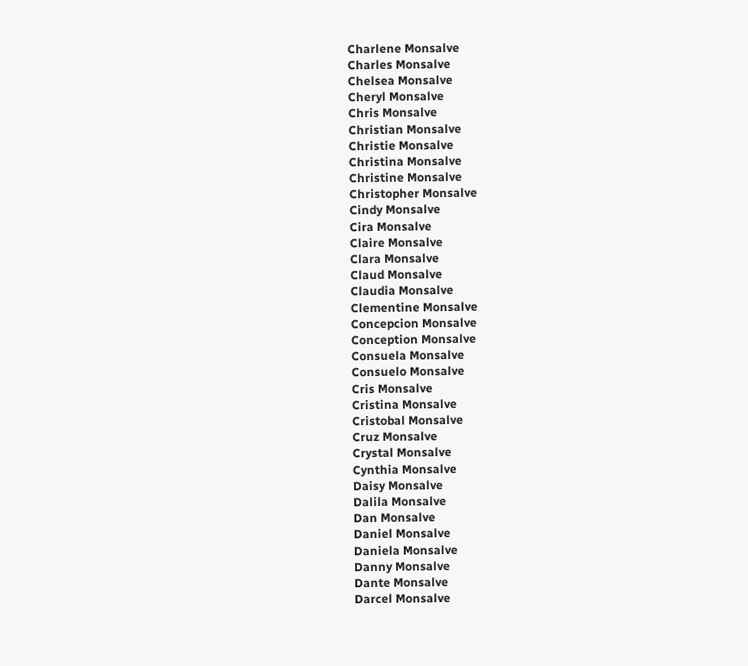Charlene Monsalve
Charles Monsalve
Chelsea Monsalve
Cheryl Monsalve
Chris Monsalve
Christian Monsalve
Christie Monsalve
Christina Monsalve
Christine Monsalve
Christopher Monsalve
Cindy Monsalve
Cira Monsalve
Claire Monsalve
Clara Monsalve
Claud Monsalve
Claudia Monsalve
Clementine Monsalve
Concepcion Monsalve
Conception Monsalve
Consuela Monsalve
Consuelo Monsalve
Cris Monsalve
Cristina Monsalve
Cristobal Monsalve
Cruz Monsalve
Crystal Monsalve
Cynthia Monsalve
Daisy Monsalve
Dalila Monsalve
Dan Monsalve
Daniel Monsalve
Daniela Monsalve
Danny Monsalve
Dante Monsalve
Darcel Monsalve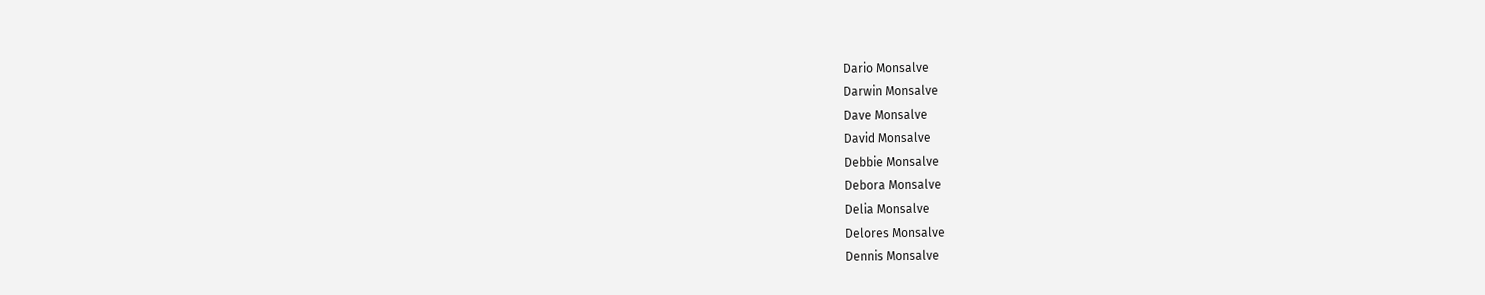Dario Monsalve
Darwin Monsalve
Dave Monsalve
David Monsalve
Debbie Monsalve
Debora Monsalve
Delia Monsalve
Delores Monsalve
Dennis Monsalve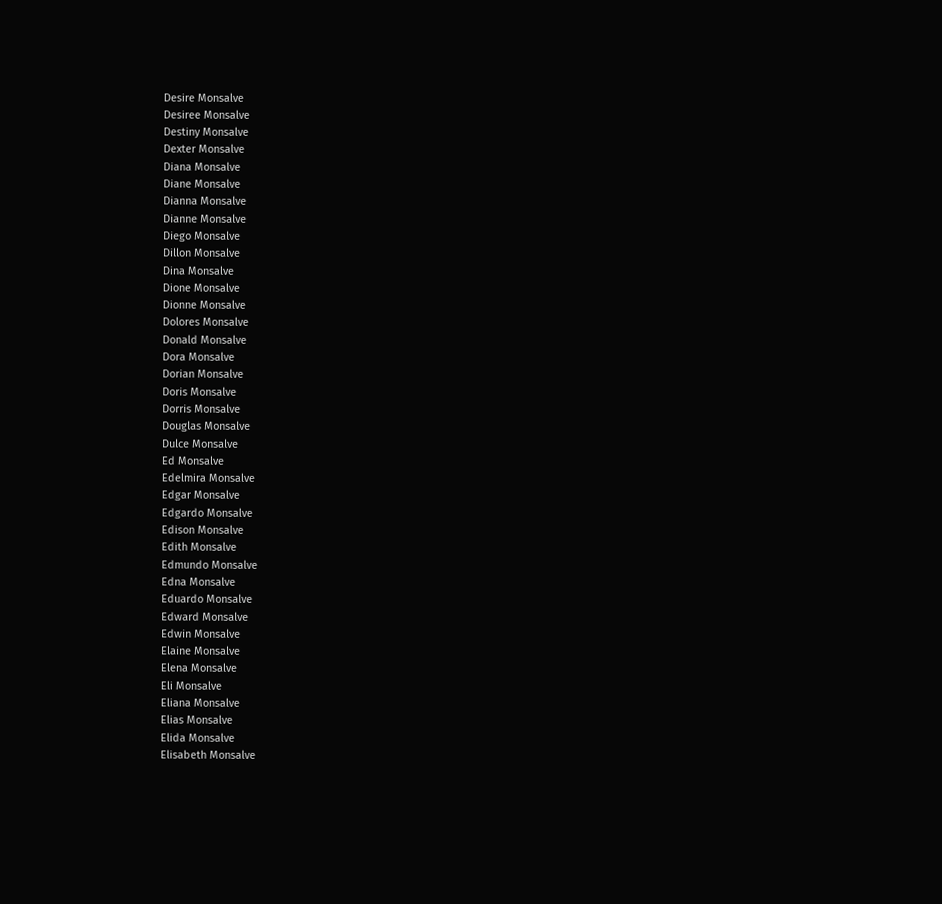Desire Monsalve
Desiree Monsalve
Destiny Monsalve
Dexter Monsalve
Diana Monsalve
Diane Monsalve
Dianna Monsalve
Dianne Monsalve
Diego Monsalve
Dillon Monsalve
Dina Monsalve
Dione Monsalve
Dionne Monsalve
Dolores Monsalve
Donald Monsalve
Dora Monsalve
Dorian Monsalve
Doris Monsalve
Dorris Monsalve
Douglas Monsalve
Dulce Monsalve
Ed Monsalve
Edelmira Monsalve
Edgar Monsalve
Edgardo Monsalve
Edison Monsalve
Edith Monsalve
Edmundo Monsalve
Edna Monsalve
Eduardo Monsalve
Edward Monsalve
Edwin Monsalve
Elaine Monsalve
Elena Monsalve
Eli Monsalve
Eliana Monsalve
Elias Monsalve
Elida Monsalve
Elisabeth Monsalve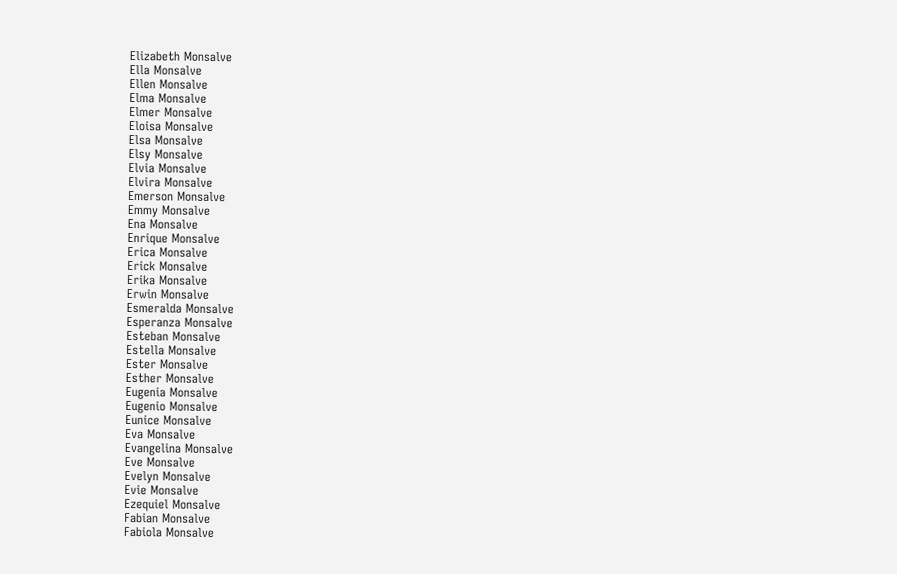Elizabeth Monsalve
Ella Monsalve
Ellen Monsalve
Elma Monsalve
Elmer Monsalve
Eloisa Monsalve
Elsa Monsalve
Elsy Monsalve
Elvia Monsalve
Elvira Monsalve
Emerson Monsalve
Emmy Monsalve
Ena Monsalve
Enrique Monsalve
Erica Monsalve
Erick Monsalve
Erika Monsalve
Erwin Monsalve
Esmeralda Monsalve
Esperanza Monsalve
Esteban Monsalve
Estella Monsalve
Ester Monsalve
Esther Monsalve
Eugenia Monsalve
Eugenio Monsalve
Eunice Monsalve
Eva Monsalve
Evangelina Monsalve
Eve Monsalve
Evelyn Monsalve
Evie Monsalve
Ezequiel Monsalve
Fabian Monsalve
Fabiola Monsalve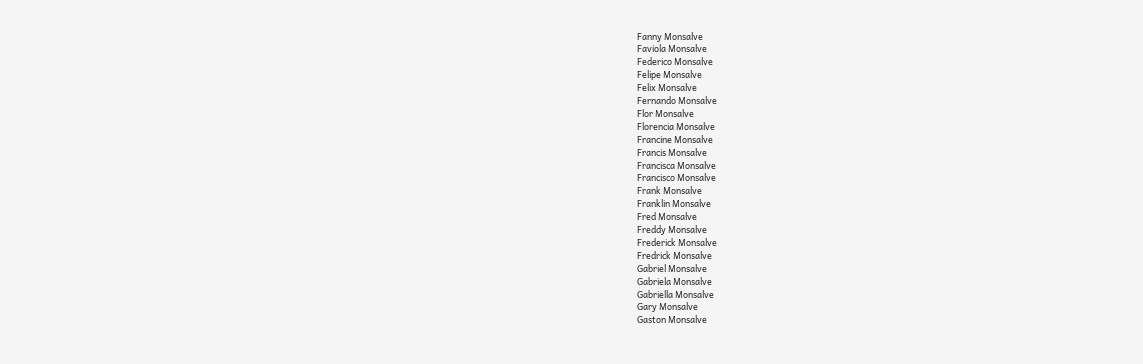Fanny Monsalve
Faviola Monsalve
Federico Monsalve
Felipe Monsalve
Felix Monsalve
Fernando Monsalve
Flor Monsalve
Florencia Monsalve
Francine Monsalve
Francis Monsalve
Francisca Monsalve
Francisco Monsalve
Frank Monsalve
Franklin Monsalve
Fred Monsalve
Freddy Monsalve
Frederick Monsalve
Fredrick Monsalve
Gabriel Monsalve
Gabriela Monsalve
Gabriella Monsalve
Gary Monsalve
Gaston Monsalve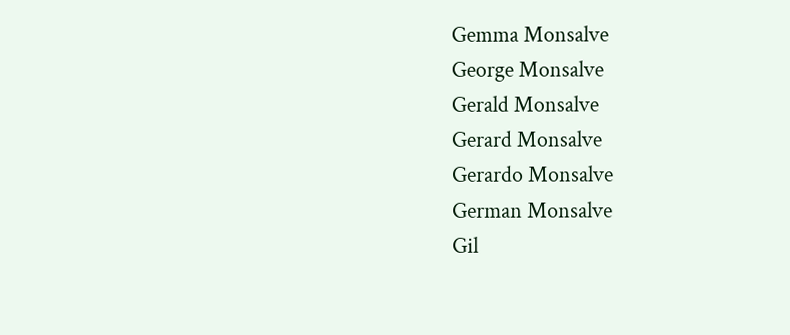Gemma Monsalve
George Monsalve
Gerald Monsalve
Gerard Monsalve
Gerardo Monsalve
German Monsalve
Gil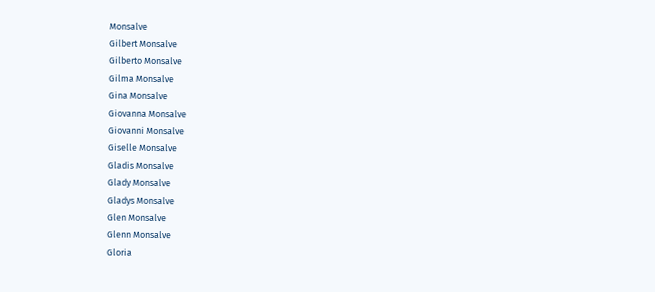Monsalve
Gilbert Monsalve
Gilberto Monsalve
Gilma Monsalve
Gina Monsalve
Giovanna Monsalve
Giovanni Monsalve
Giselle Monsalve
Gladis Monsalve
Glady Monsalve
Gladys Monsalve
Glen Monsalve
Glenn Monsalve
Gloria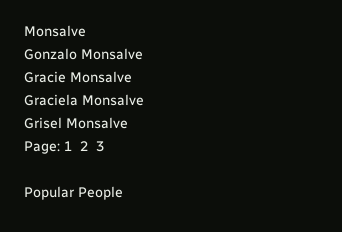Monsalve
Gonzalo Monsalve
Gracie Monsalve
Graciela Monsalve
Grisel Monsalve
Page: 1  2  3

Popular People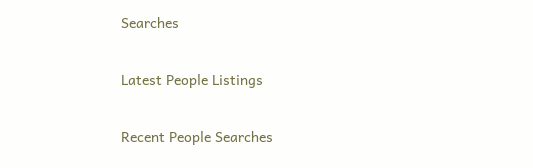Searches

Latest People Listings

Recent People Searches